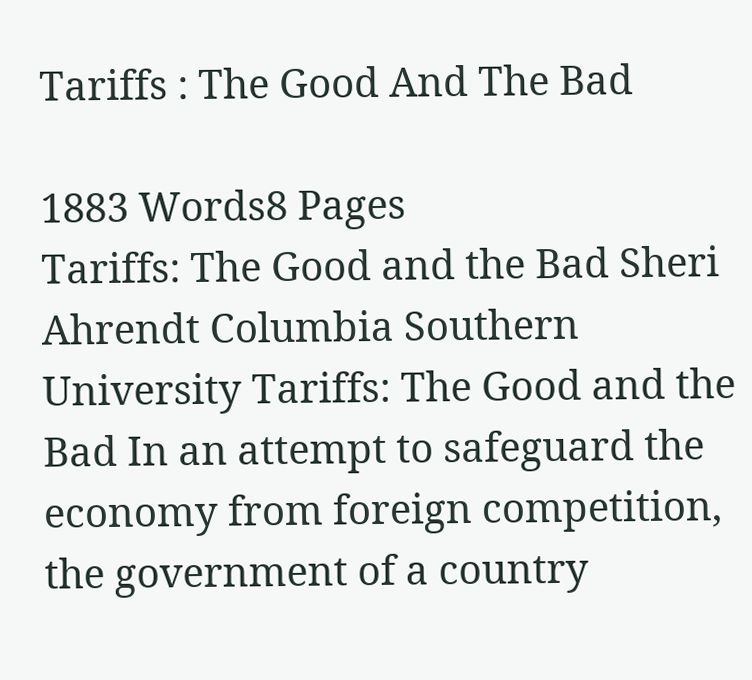Tariffs : The Good And The Bad

1883 Words8 Pages
Tariffs: The Good and the Bad Sheri Ahrendt Columbia Southern University Tariffs: The Good and the Bad In an attempt to safeguard the economy from foreign competition, the government of a country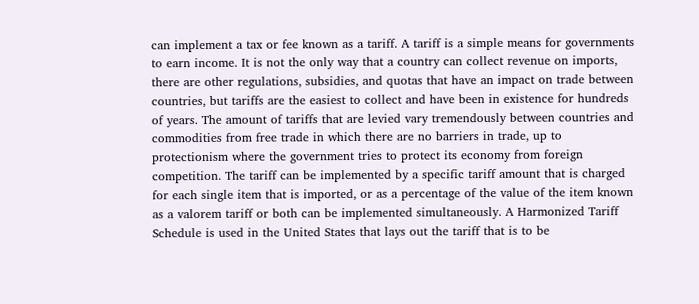can implement a tax or fee known as a tariff. A tariff is a simple means for governments to earn income. It is not the only way that a country can collect revenue on imports, there are other regulations, subsidies, and quotas that have an impact on trade between countries, but tariffs are the easiest to collect and have been in existence for hundreds of years. The amount of tariffs that are levied vary tremendously between countries and commodities from free trade in which there are no barriers in trade, up to protectionism where the government tries to protect its economy from foreign competition. The tariff can be implemented by a specific tariff amount that is charged for each single item that is imported, or as a percentage of the value of the item known as a valorem tariff or both can be implemented simultaneously. A Harmonized Tariff Schedule is used in the United States that lays out the tariff that is to be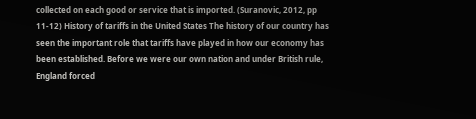collected on each good or service that is imported. (Suranovic, 2012, pp 11-12) History of tariffs in the United States The history of our country has seen the important role that tariffs have played in how our economy has been established. Before we were our own nation and under British rule, England forced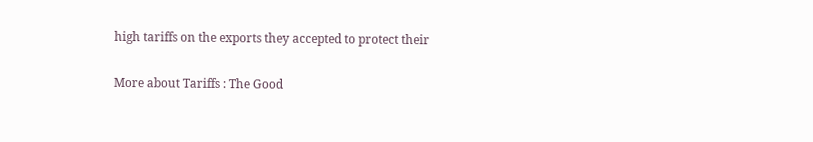high tariffs on the exports they accepted to protect their

More about Tariffs : The Good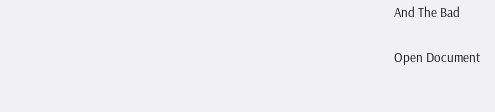And The Bad

Open Document